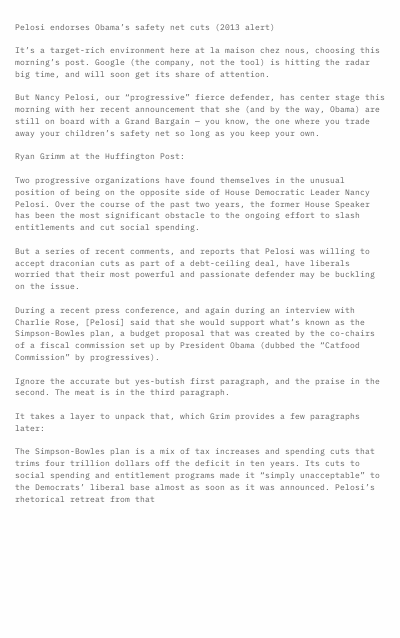Pelosi endorses Obama’s safety net cuts (2013 alert)

It’s a target-rich environment here at la maison chez nous, choosing this morning’s post. Google (the company, not the tool) is hitting the radar big time, and will soon get its share of attention.

But Nancy Pelosi, our “progressive” fierce defender, has center stage this morning with her recent announcement that she (and by the way, Obama) are still on board with a Grand Bargain — you know, the one where you trade away your children’s safety net so long as you keep your own.

Ryan Grimm at the Huffington Post:

Two progressive organizations have found themselves in the unusual position of being on the opposite side of House Democratic Leader Nancy Pelosi. Over the course of the past two years, the former House Speaker has been the most significant obstacle to the ongoing effort to slash entitlements and cut social spending.

But a series of recent comments, and reports that Pelosi was willing to accept draconian cuts as part of a debt-ceiling deal, have liberals worried that their most powerful and passionate defender may be buckling on the issue.

During a recent press conference, and again during an interview with Charlie Rose, [Pelosi] said that she would support what’s known as the Simpson-Bowles plan, a budget proposal that was created by the co-chairs of a fiscal commission set up by President Obama (dubbed the “Catfood Commission” by progressives).

Ignore the accurate but yes-butish first paragraph, and the praise in the second. The meat is in the third paragraph.

It takes a layer to unpack that, which Grim provides a few paragraphs later:

The Simpson-Bowles plan is a mix of tax increases and spending cuts that trims four trillion dollars off the deficit in ten years. Its cuts to social spending and entitlement programs made it “simply unacceptable” to the Democrats’ liberal base almost as soon as it was announced. Pelosi’s rhetorical retreat from that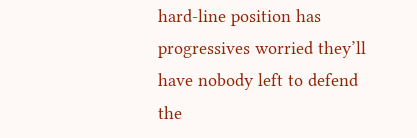hard-line position has progressives worried they’ll have nobody left to defend the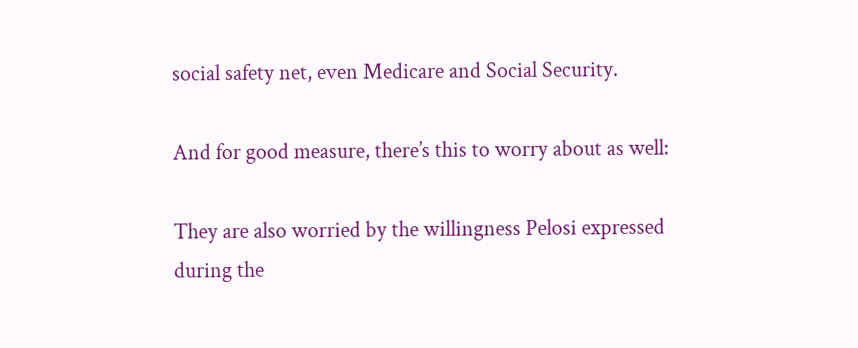social safety net, even Medicare and Social Security.

And for good measure, there’s this to worry about as well:

They are also worried by the willingness Pelosi expressed during the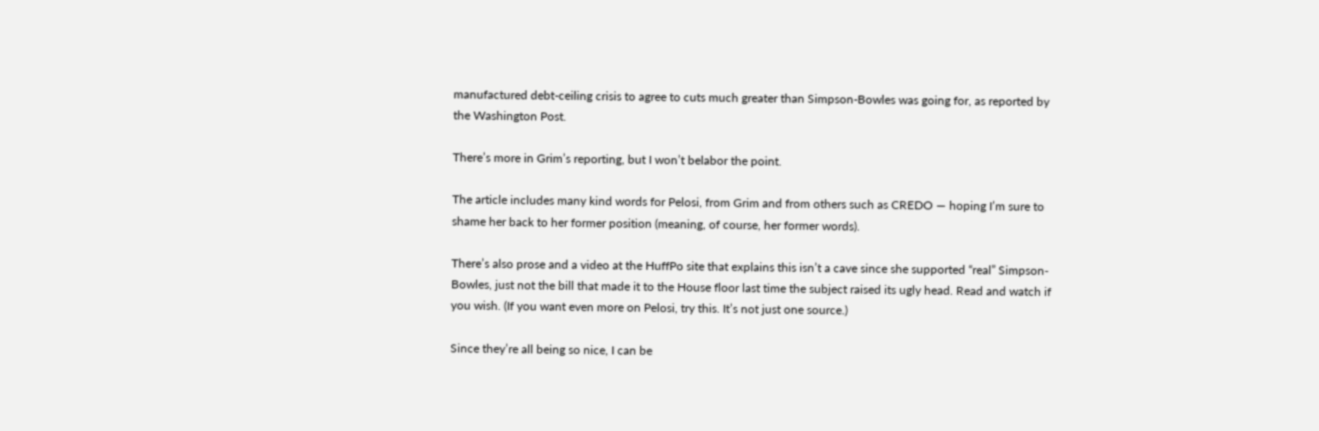manufactured debt-ceiling crisis to agree to cuts much greater than Simpson-Bowles was going for, as reported by the Washington Post.

There’s more in Grim’s reporting, but I won’t belabor the point.

The article includes many kind words for Pelosi, from Grim and from others such as CREDO — hoping I’m sure to shame her back to her former position (meaning, of course, her former words).

There’s also prose and a video at the HuffPo site that explains this isn’t a cave since she supported “real” Simpson-Bowles, just not the bill that made it to the House floor last time the subject raised its ugly head. Read and watch if you wish. (If you want even more on Pelosi, try this. It’s not just one source.)

Since they’re all being so nice, I can be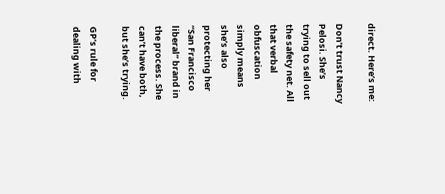direct. Here’s me:

Don’t trust Nancy Pelosi. She’s trying to sell out the safety net. All that verbal obfuscation simply means she’s also protecting her “San Francisco liberal” brand in the process. She can’t have both, but she’s trying.

GP’s rule for dealing with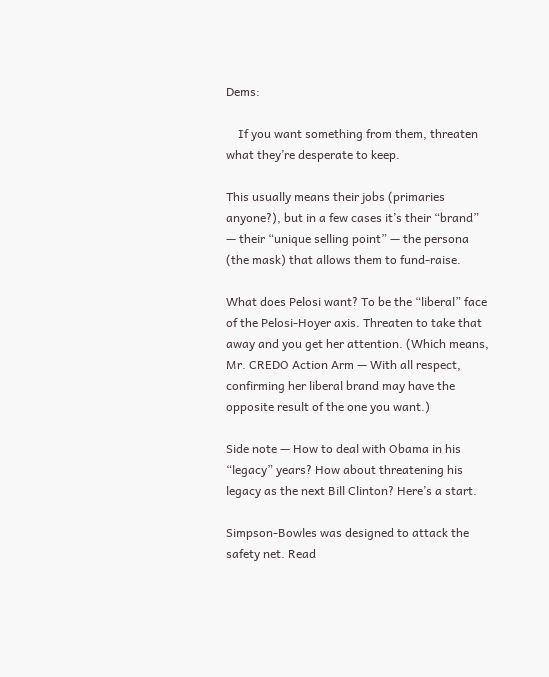Dems:

    If you want something from them, threaten what they’re desperate to keep.

This usually means their jobs (primaries anyone?), but in a few cases it’s their “brand” — their “unique selling point” — the persona (the mask) that allows them to fund-raise.

What does Pelosi want? To be the “liberal” face of the Pelosi-Hoyer axis. Threaten to take that away and you get her attention. (Which means, Mr. CREDO Action Arm — With all respect, confirming her liberal brand may have the opposite result of the one you want.)

Side note — How to deal with Obama in his “legacy” years? How about threatening his legacy as the next Bill Clinton? Here’s a start.

Simpson-Bowles was designed to attack the safety net. Read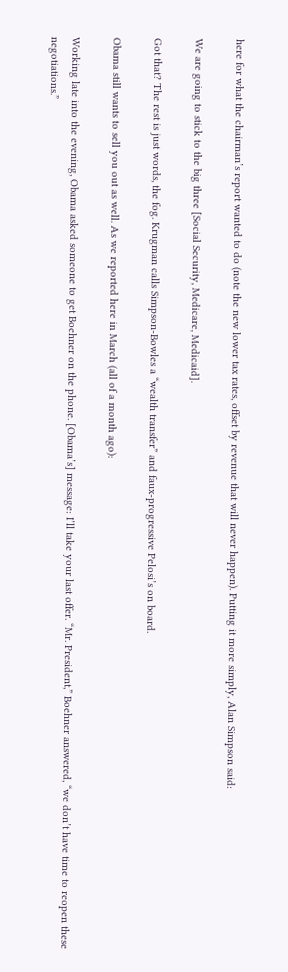here for what the chairman’s report wanted to do (note the new lower tax rates, offset by revenue that will never happen). Putting it more simply, Alan Simpson said:

We are going to stick to the big three [Social Security, Medicare, Medicaid].

Got that? The rest is just words, the fog. Krugman calls Simpson-Bowles a “wealth transfer” and faux-progressive Pelosi’s on board.

Obama still wants to sell you out as well. As we reported here in March (all of a month ago):

Working late into the evening, Obama asked someone to get Boehner on the phone. [Obama’s] message: I’ll take your last offer. “Mr. President,” Boehner answered, “we don’t have time to reopen these negotiations.”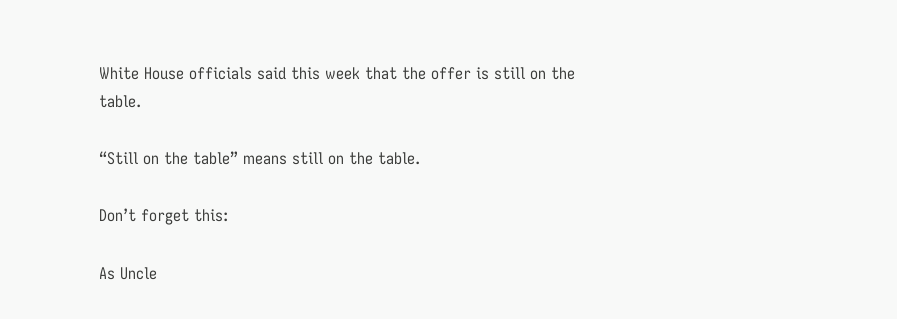White House officials said this week that the offer is still on the table.

“Still on the table” means still on the table.

Don’t forget this:

As Uncle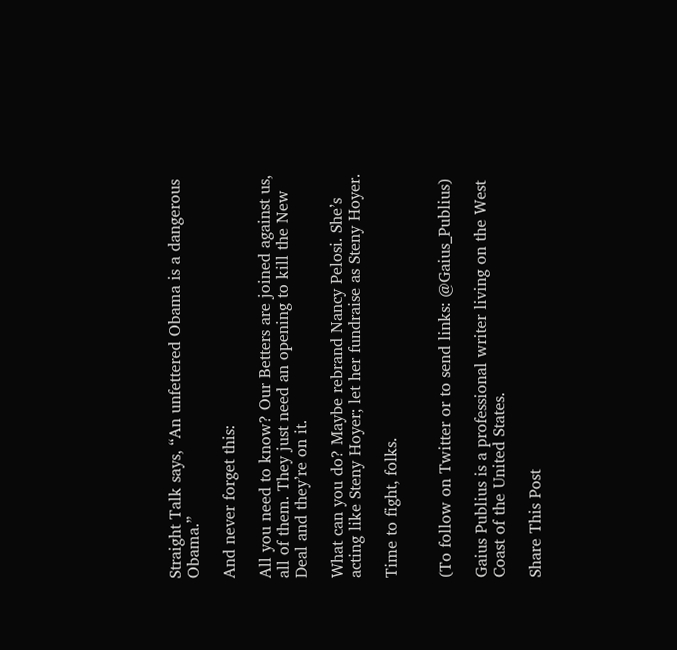Straight Talk says, “An unfettered Obama is a dangerous Obama.”

And never forget this:

All you need to know? Our Betters are joined against us, all of them. They just need an opening to kill the New Deal and they’re on it.

What can you do? Maybe rebrand Nancy Pelosi. She’s acting like Steny Hoyer; let her fundraise as Steny Hoyer.

Time to fight, folks.


(To follow on Twitter or to send links: @Gaius_Publius)

Gaius Publius is a professional writer living on the West Coast of the United States.

Share This Post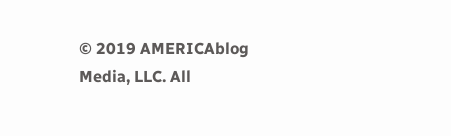© 2019 AMERICAblog Media, LLC. All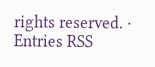rights reserved. · Entries RSS